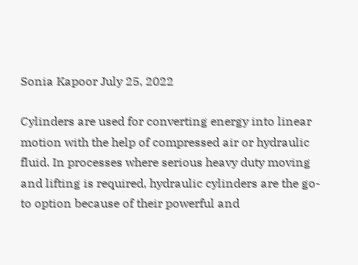Sonia Kapoor July 25, 2022

Cylinders are used for converting energy into linear motion with the help of compressed air or hydraulic fluid. In processes where serious heavy duty moving and lifting is required, hydraulic cylinders are the go-to option because of their powerful and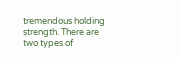tremendous holding strength. There are two types of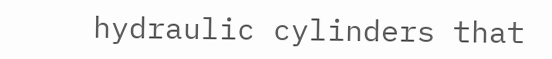hydraulic cylinders that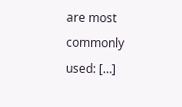are most commonly used: […]